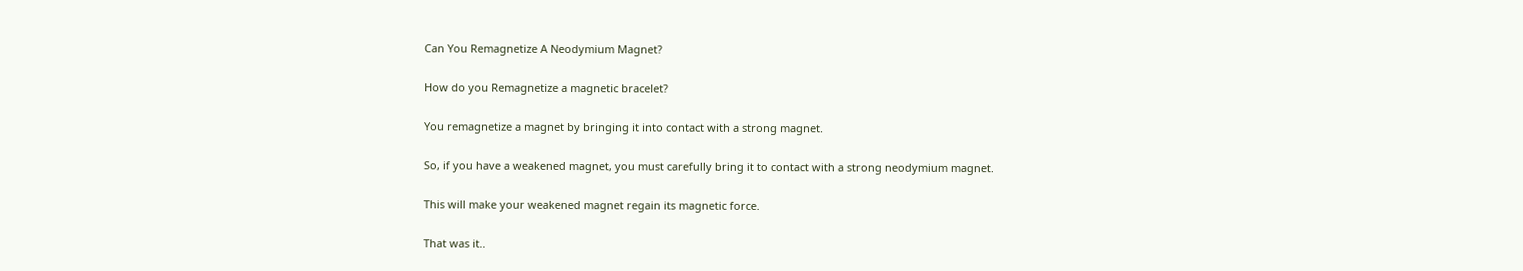Can You Remagnetize A Neodymium Magnet?

How do you Remagnetize a magnetic bracelet?

You remagnetize a magnet by bringing it into contact with a strong magnet.

So, if you have a weakened magnet, you must carefully bring it to contact with a strong neodymium magnet.

This will make your weakened magnet regain its magnetic force.

That was it..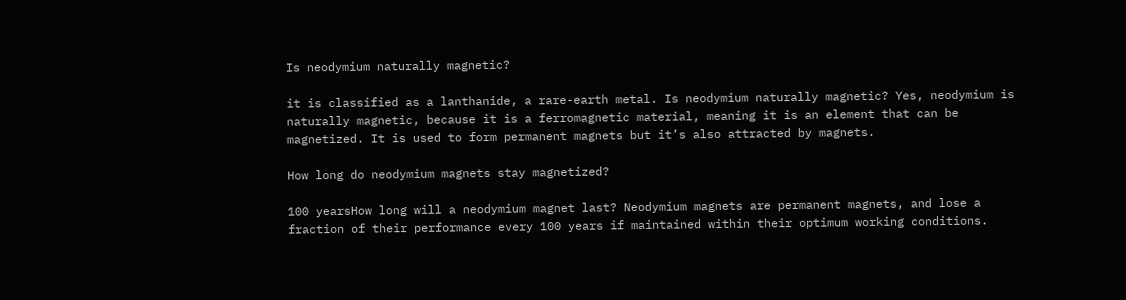Is neodymium naturally magnetic?

it is classified as a lanthanide, a rare-earth metal. Is neodymium naturally magnetic? Yes, neodymium is naturally magnetic, because it is a ferromagnetic material, meaning it is an element that can be magnetized. It is used to form permanent magnets but it’s also attracted by magnets.

How long do neodymium magnets stay magnetized?

100 yearsHow long will a neodymium magnet last? Neodymium magnets are permanent magnets, and lose a fraction of their performance every 100 years if maintained within their optimum working conditions.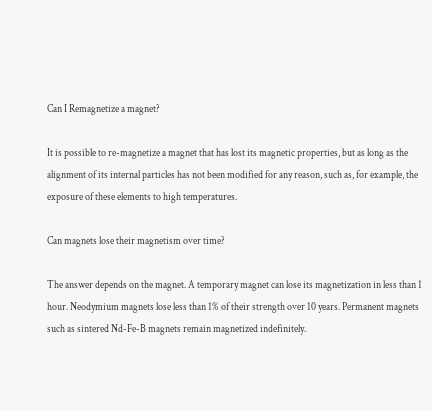Can I Remagnetize a magnet?

It is possible to re-magnetize a magnet that has lost its magnetic properties, but as long as the alignment of its internal particles has not been modified for any reason, such as, for example, the exposure of these elements to high temperatures.

Can magnets lose their magnetism over time?

The answer depends on the magnet. A temporary magnet can lose its magnetization in less than 1 hour. Neodymium magnets lose less than 1% of their strength over 10 years. Permanent magnets such as sintered Nd-Fe-B magnets remain magnetized indefinitely.